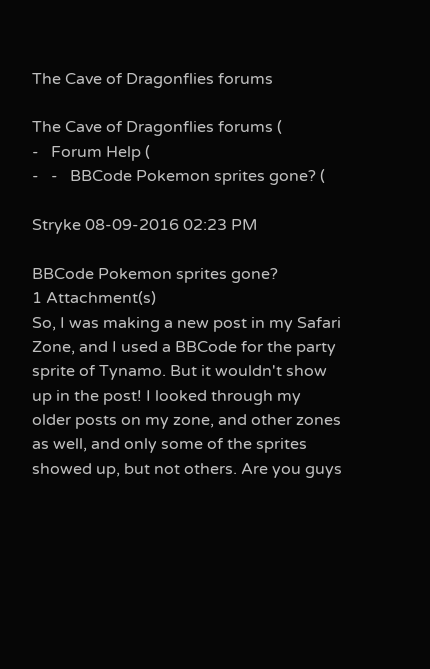The Cave of Dragonflies forums

The Cave of Dragonflies forums (
-   Forum Help (
-   -   BBCode Pokemon sprites gone? (

Stryke 08-09-2016 02:23 PM

BBCode Pokemon sprites gone?
1 Attachment(s)
So, I was making a new post in my Safari Zone, and I used a BBCode for the party sprite of Tynamo. But it wouldn't show up in the post! I looked through my older posts on my zone, and other zones as well, and only some of the sprites showed up, but not others. Are you guys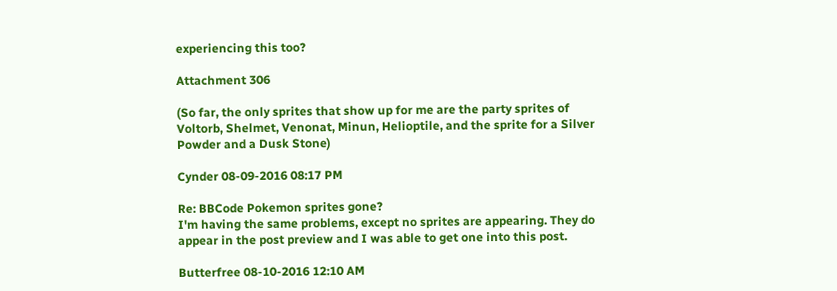experiencing this too?

Attachment 306

(So far, the only sprites that show up for me are the party sprites of Voltorb, Shelmet, Venonat, Minun, Helioptile, and the sprite for a Silver Powder and a Dusk Stone)

Cynder 08-09-2016 08:17 PM

Re: BBCode Pokemon sprites gone?
I'm having the same problems, except no sprites are appearing. They do appear in the post preview and I was able to get one into this post.

Butterfree 08-10-2016 12:10 AM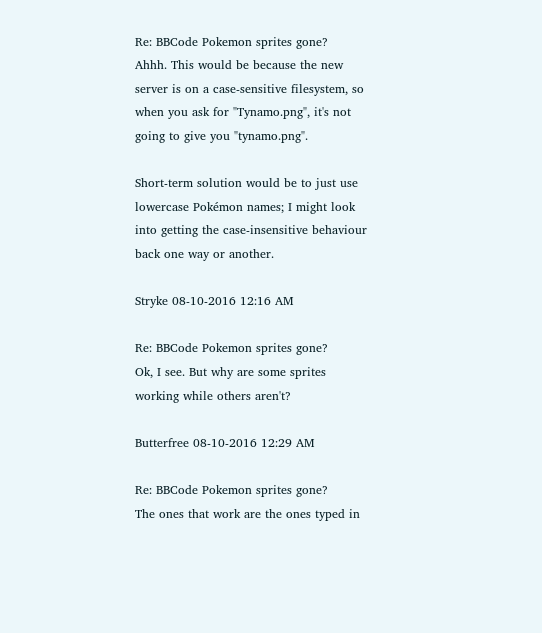Re: BBCode Pokemon sprites gone?
Ahhh. This would be because the new server is on a case-sensitive filesystem, so when you ask for "Tynamo.png", it's not going to give you "tynamo.png".

Short-term solution would be to just use lowercase Pokémon names; I might look into getting the case-insensitive behaviour back one way or another.

Stryke 08-10-2016 12:16 AM

Re: BBCode Pokemon sprites gone?
Ok, I see. But why are some sprites working while others aren't?

Butterfree 08-10-2016 12:29 AM

Re: BBCode Pokemon sprites gone?
The ones that work are the ones typed in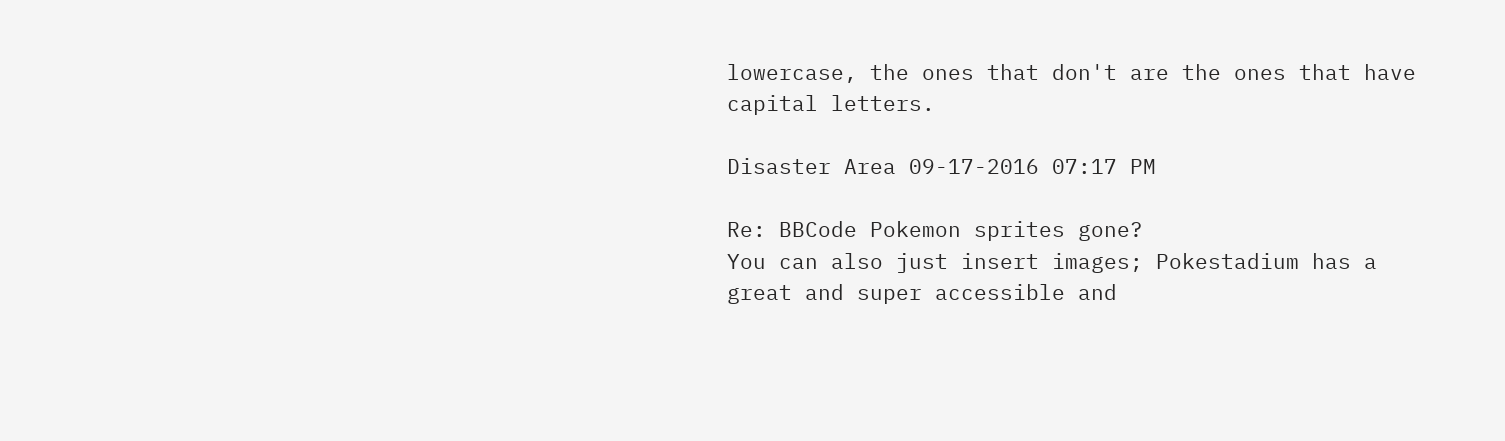lowercase, the ones that don't are the ones that have capital letters.

Disaster Area 09-17-2016 07:17 PM

Re: BBCode Pokemon sprites gone?
You can also just insert images; Pokestadium has a great and super accessible and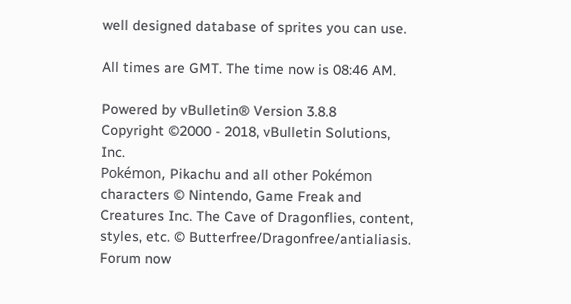well designed database of sprites you can use.

All times are GMT. The time now is 08:46 AM.

Powered by vBulletin® Version 3.8.8
Copyright ©2000 - 2018, vBulletin Solutions, Inc.
Pokémon, Pikachu and all other Pokémon characters © Nintendo, Game Freak and Creatures Inc. The Cave of Dragonflies, content, styles, etc. © Butterfree/Dragonfree/antialiasis.
Forum now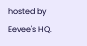hosted by Eevee's HQ.